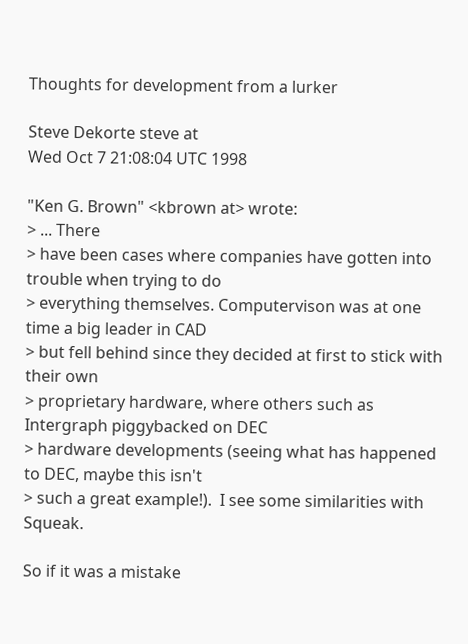Thoughts for development from a lurker

Steve Dekorte steve at
Wed Oct 7 21:08:04 UTC 1998

"Ken G. Brown" <kbrown at> wrote:
> ... There
> have been cases where companies have gotten into trouble when trying to do
> everything themselves. Computervison was at one time a big leader in CAD
> but fell behind since they decided at first to stick with their own
> proprietary hardware, where others such as Intergraph piggybacked on DEC
> hardware developments (seeing what has happened to DEC, maybe this isn't
> such a great example!).  I see some similarities with Squeak.

So if it was a mistake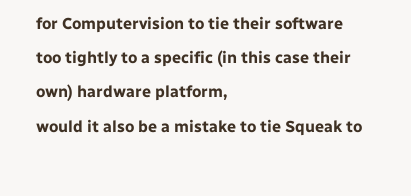for Computervision to tie their software
too tightly to a specific (in this case their own) hardware platform,
would it also be a mistake to tie Squeak to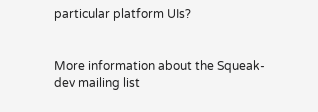particular platform UIs?


More information about the Squeak-dev mailing list